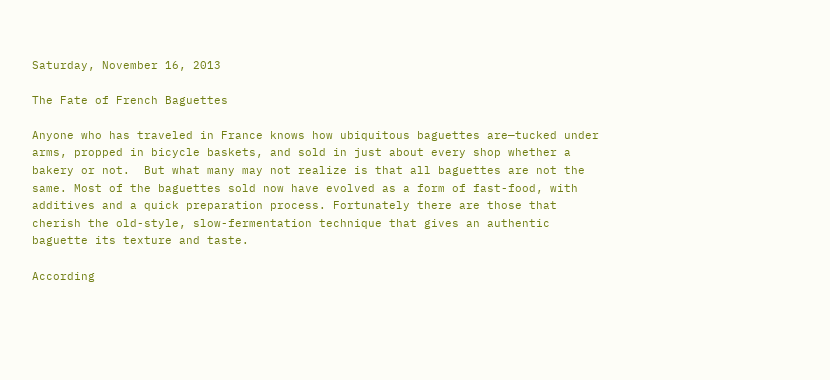Saturday, November 16, 2013

The Fate of French Baguettes

Anyone who has traveled in France knows how ubiquitous baguettes are—tucked under arms, propped in bicycle baskets, and sold in just about every shop whether a bakery or not.  But what many may not realize is that all baguettes are not the same. Most of the baguettes sold now have evolved as a form of fast-food, with additives and a quick preparation process. Fortunately there are those that cherish the old-style, slow-fermentation technique that gives an authentic baguette its texture and taste.

According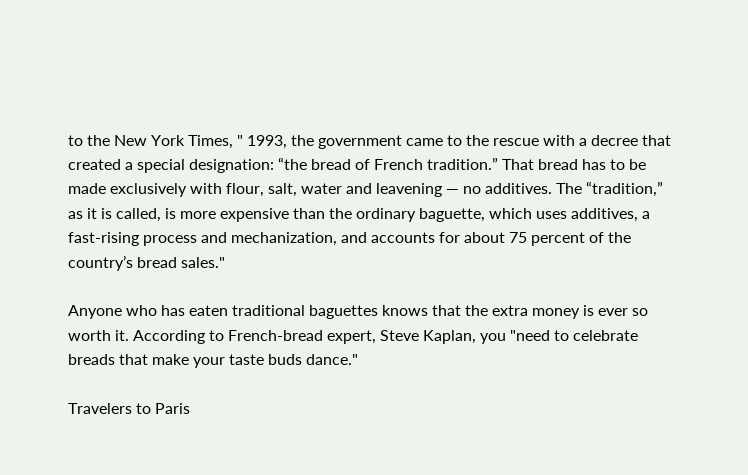to the New York Times, " 1993, the government came to the rescue with a decree that created a special designation: “the bread of French tradition.” That bread has to be made exclusively with flour, salt, water and leavening — no additives. The “tradition,” as it is called, is more expensive than the ordinary baguette, which uses additives, a fast-rising process and mechanization, and accounts for about 75 percent of the country’s bread sales."

Anyone who has eaten traditional baguettes knows that the extra money is ever so worth it. According to French-bread expert, Steve Kaplan, you "need to celebrate breads that make your taste buds dance."

Travelers to Paris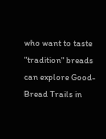who want to taste "tradition" breads can explore Good-Bread Trails in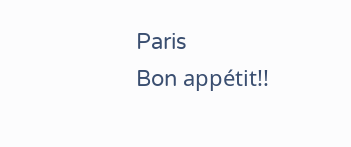Paris
Bon appétit!!